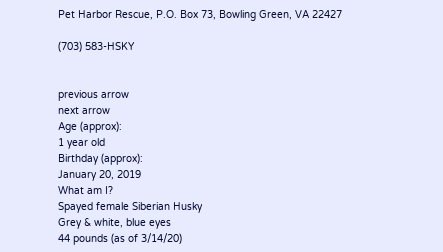Pet Harbor Rescue, P.O. Box 73, Bowling Green, VA 22427

(703) 583-HSKY


previous arrow
next arrow
Age (approx):
1 year old
Birthday (approx):
January 20, 2019
What am I?
Spayed female Siberian Husky
Grey & white, blue eyes
44 pounds (as of 3/14/20)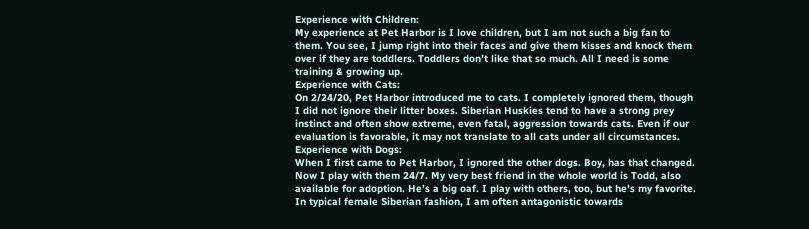Experience with Children:
My experience at Pet Harbor is I love children, but I am not such a big fan to them. You see, I jump right into their faces and give them kisses and knock them over if they are toddlers. Toddlers don’t like that so much. All I need is some training & growing up.
Experience with Cats:
On 2/24/20, Pet Harbor introduced me to cats. I completely ignored them, though I did not ignore their litter boxes. Siberian Huskies tend to have a strong prey instinct and often show extreme, even fatal, aggression towards cats. Even if our evaluation is favorable, it may not translate to all cats under all circumstances.
Experience with Dogs:
When I first came to Pet Harbor, I ignored the other dogs. Boy, has that changed. Now I play with them 24/7. My very best friend in the whole world is Todd, also available for adoption. He’s a big oaf. I play with others, too, but he’s my favorite. In typical female Siberian fashion, I am often antagonistic towards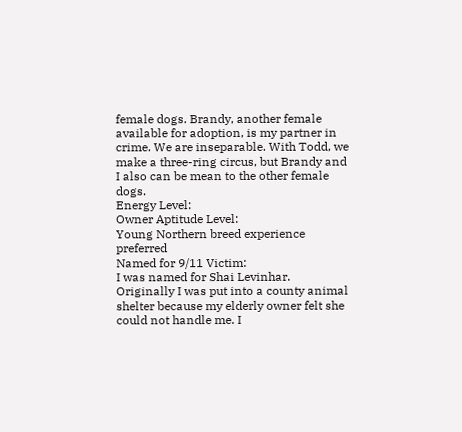female dogs. Brandy, another female available for adoption, is my partner in crime. We are inseparable. With Todd, we make a three-ring circus, but Brandy and I also can be mean to the other female dogs.
Energy Level:
Owner Aptitude Level:
Young Northern breed experience preferred
Named for 9/11 Victim:
I was named for Shai Levinhar.
Originally I was put into a county animal shelter because my elderly owner felt she could not handle me. I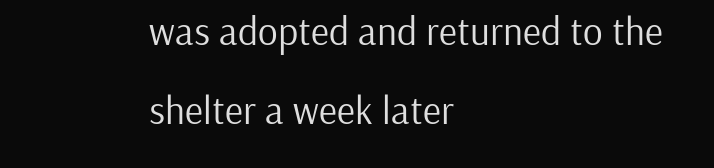was adopted and returned to the shelter a week later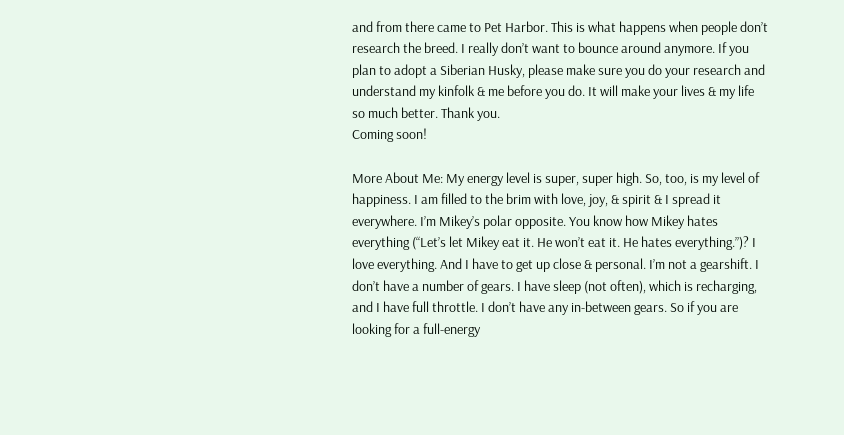and from there came to Pet Harbor. This is what happens when people don’t research the breed. I really don’t want to bounce around anymore. If you plan to adopt a Siberian Husky, please make sure you do your research and understand my kinfolk & me before you do. It will make your lives & my life so much better. Thank you.
Coming soon!

More About Me: My energy level is super, super high. So, too, is my level of happiness. I am filled to the brim with love, joy, & spirit & I spread it everywhere. I’m Mikey’s polar opposite. You know how Mikey hates everything (“Let’s let Mikey eat it. He won’t eat it. He hates everything.”)? I love everything. And I have to get up close & personal. I’m not a gearshift. I don’t have a number of gears. I have sleep (not often), which is recharging, and I have full throttle. I don’t have any in-between gears. So if you are looking for a full-energy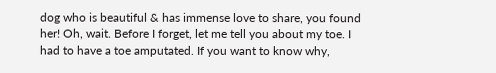dog who is beautiful & has immense love to share, you found her! Oh, wait. Before I forget, let me tell you about my toe. I had to have a toe amputated. If you want to know why,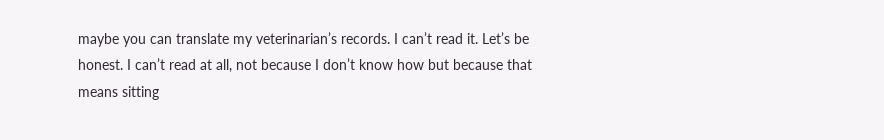maybe you can translate my veterinarian’s records. I can’t read it. Let’s be honest. I can’t read at all, not because I don’t know how but because that means sitting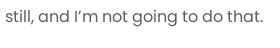still, and I’m not going to do that.